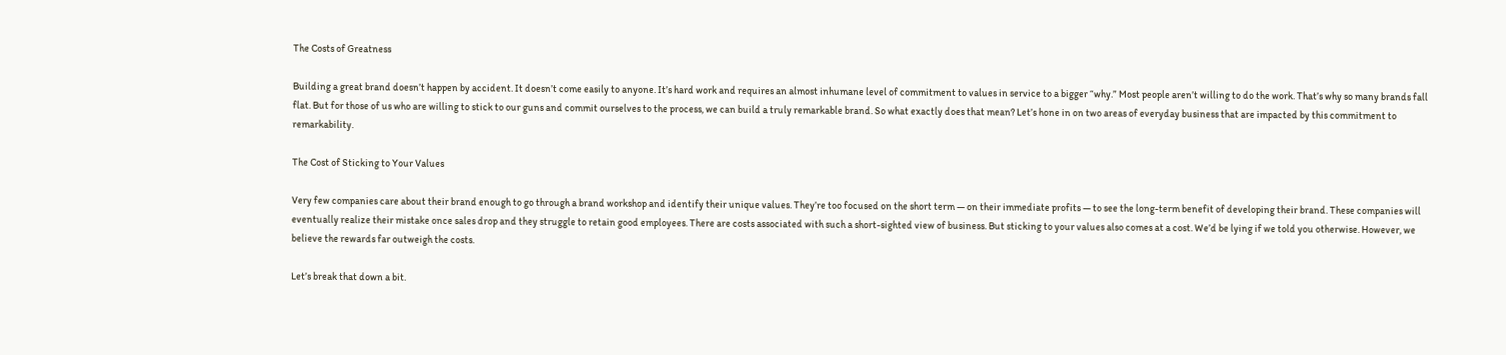The Costs of Greatness

Building a great brand doesn’t happen by accident. It doesn’t come easily to anyone. It’s hard work and requires an almost inhumane level of commitment to values in service to a bigger “why.” Most people aren’t willing to do the work. That’s why so many brands fall flat. But for those of us who are willing to stick to our guns and commit ourselves to the process, we can build a truly remarkable brand. So what exactly does that mean? Let’s hone in on two areas of everyday business that are impacted by this commitment to remarkability.

The Cost of Sticking to Your Values

Very few companies care about their brand enough to go through a brand workshop and identify their unique values. They’re too focused on the short term — on their immediate profits — to see the long-term benefit of developing their brand. These companies will eventually realize their mistake once sales drop and they struggle to retain good employees. There are costs associated with such a short-sighted view of business. But sticking to your values also comes at a cost. We’d be lying if we told you otherwise. However, we believe the rewards far outweigh the costs.

Let’s break that down a bit.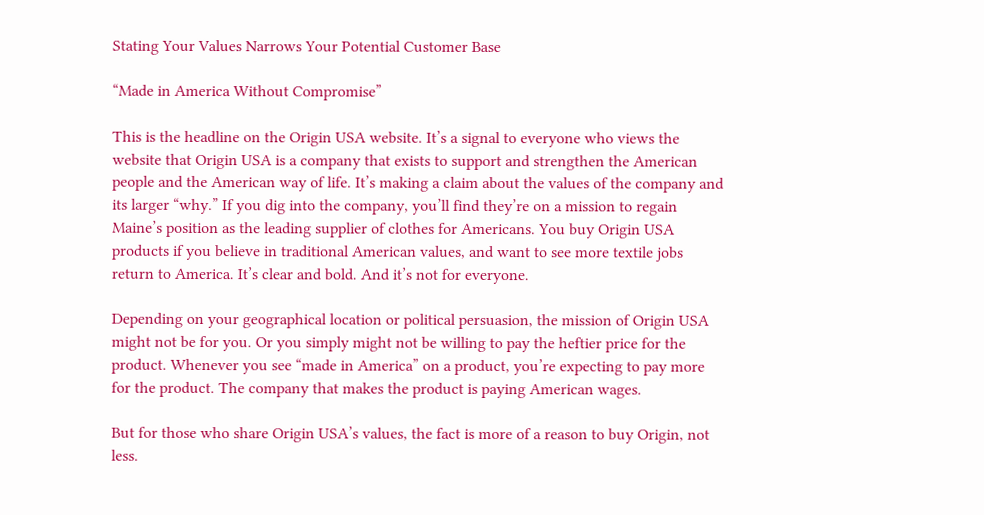Stating Your Values Narrows Your Potential Customer Base

“Made in America Without Compromise”

This is the headline on the Origin USA website. It’s a signal to everyone who views the website that Origin USA is a company that exists to support and strengthen the American people and the American way of life. It’s making a claim about the values of the company and its larger “why.” If you dig into the company, you’ll find they’re on a mission to regain Maine’s position as the leading supplier of clothes for Americans. You buy Origin USA products if you believe in traditional American values, and want to see more textile jobs return to America. It’s clear and bold. And it’s not for everyone.

Depending on your geographical location or political persuasion, the mission of Origin USA might not be for you. Or you simply might not be willing to pay the heftier price for the product. Whenever you see “made in America” on a product, you’re expecting to pay more for the product. The company that makes the product is paying American wages.

But for those who share Origin USA’s values, the fact is more of a reason to buy Origin, not less.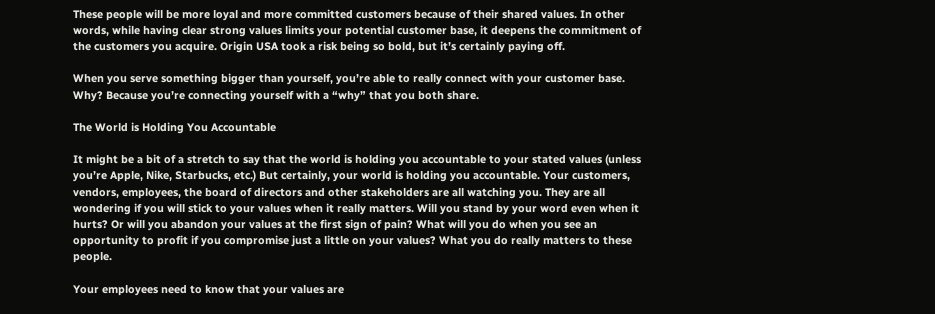These people will be more loyal and more committed customers because of their shared values. In other words, while having clear strong values limits your potential customer base, it deepens the commitment of the customers you acquire. Origin USA took a risk being so bold, but it’s certainly paying off.

When you serve something bigger than yourself, you’re able to really connect with your customer base. Why? Because you’re connecting yourself with a “why” that you both share.

The World is Holding You Accountable

It might be a bit of a stretch to say that the world is holding you accountable to your stated values (unless you’re Apple, Nike, Starbucks, etc.) But certainly, your world is holding you accountable. Your customers, vendors, employees, the board of directors and other stakeholders are all watching you. They are all wondering if you will stick to your values when it really matters. Will you stand by your word even when it hurts? Or will you abandon your values at the first sign of pain? What will you do when you see an opportunity to profit if you compromise just a little on your values? What you do really matters to these people.

Your employees need to know that your values are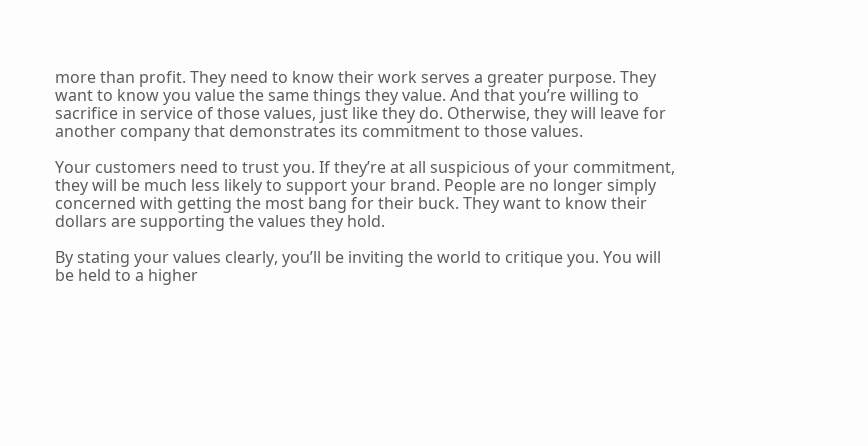more than profit. They need to know their work serves a greater purpose. They want to know you value the same things they value. And that you’re willing to sacrifice in service of those values, just like they do. Otherwise, they will leave for another company that demonstrates its commitment to those values.

Your customers need to trust you. If they’re at all suspicious of your commitment, they will be much less likely to support your brand. People are no longer simply concerned with getting the most bang for their buck. They want to know their dollars are supporting the values they hold.

By stating your values clearly, you’ll be inviting the world to critique you. You will be held to a higher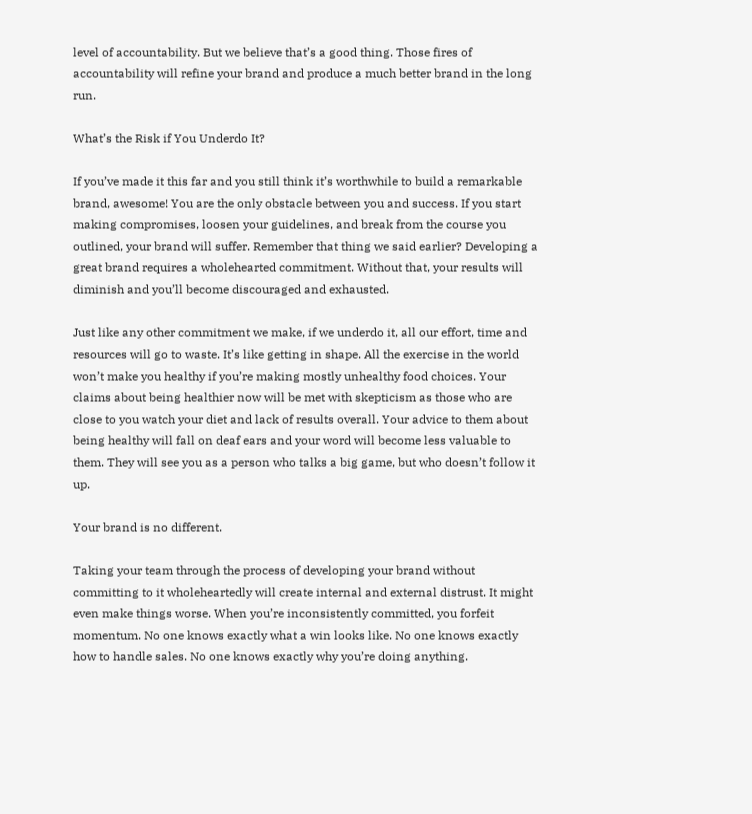level of accountability. But we believe that’s a good thing. Those fires of accountability will refine your brand and produce a much better brand in the long run.

What’s the Risk if You Underdo It?

If you’ve made it this far and you still think it’s worthwhile to build a remarkable brand, awesome! You are the only obstacle between you and success. If you start making compromises, loosen your guidelines, and break from the course you outlined, your brand will suffer. Remember that thing we said earlier? Developing a great brand requires a wholehearted commitment. Without that, your results will diminish and you’ll become discouraged and exhausted.

Just like any other commitment we make, if we underdo it, all our effort, time and resources will go to waste. It’s like getting in shape. All the exercise in the world won’t make you healthy if you’re making mostly unhealthy food choices. Your claims about being healthier now will be met with skepticism as those who are close to you watch your diet and lack of results overall. Your advice to them about being healthy will fall on deaf ears and your word will become less valuable to them. They will see you as a person who talks a big game, but who doesn’t follow it up.

Your brand is no different.

Taking your team through the process of developing your brand without committing to it wholeheartedly will create internal and external distrust. It might even make things worse. When you’re inconsistently committed, you forfeit momentum. No one knows exactly what a win looks like. No one knows exactly how to handle sales. No one knows exactly why you’re doing anything.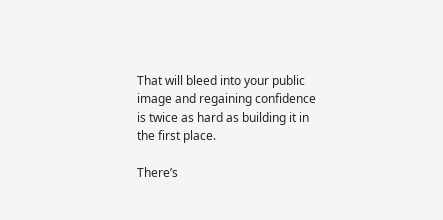That will bleed into your public image and regaining confidence is twice as hard as building it in the first place.

There’s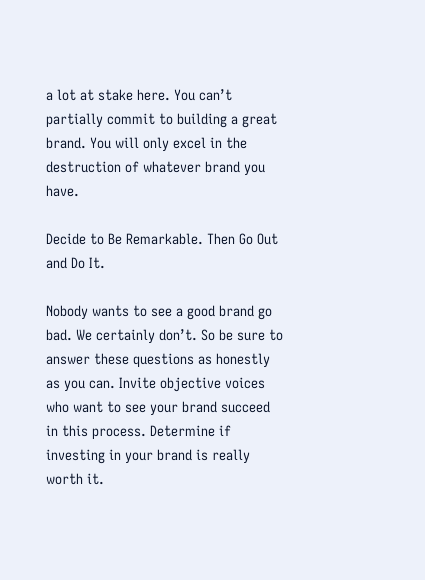a lot at stake here. You can’t partially commit to building a great brand. You will only excel in the destruction of whatever brand you have.

Decide to Be Remarkable. Then Go Out and Do It.

Nobody wants to see a good brand go bad. We certainly don’t. So be sure to answer these questions as honestly as you can. Invite objective voices who want to see your brand succeed in this process. Determine if investing in your brand is really worth it.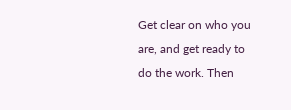Get clear on who you are, and get ready to do the work. Then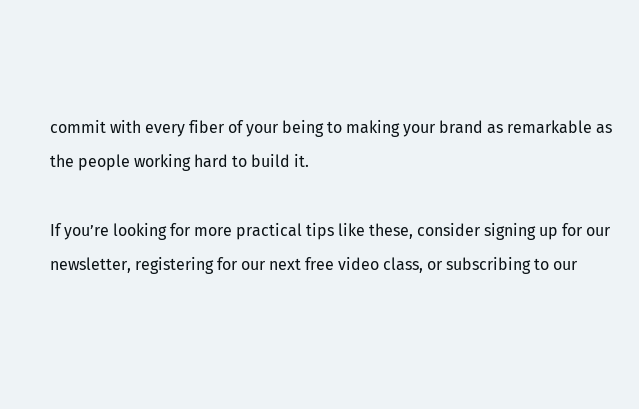commit with every fiber of your being to making your brand as remarkable as the people working hard to build it.

If you’re looking for more practical tips like these, consider signing up for our newsletter, registering for our next free video class, or subscribing to our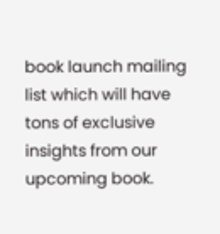book launch mailing list which will have tons of exclusive insights from our upcoming book.